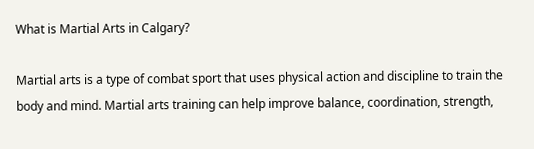What is Martial Arts in Calgary?

Martial arts is a type of combat sport that uses physical action and discipline to train the body and mind. Martial arts training can help improve balance, coordination, strength,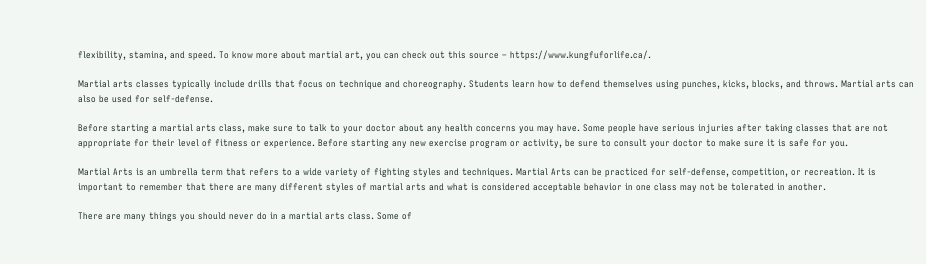flexibility, stamina, and speed. To know more about martial art, you can check out this source – https://www.kungfuforlife.ca/.

Martial arts classes typically include drills that focus on technique and choreography. Students learn how to defend themselves using punches, kicks, blocks, and throws. Martial arts can also be used for self-defense.

Before starting a martial arts class, make sure to talk to your doctor about any health concerns you may have. Some people have serious injuries after taking classes that are not appropriate for their level of fitness or experience. Before starting any new exercise program or activity, be sure to consult your doctor to make sure it is safe for you.

Martial Arts is an umbrella term that refers to a wide variety of fighting styles and techniques. Martial Arts can be practiced for self-defense, competition, or recreation. It is important to remember that there are many different styles of martial arts and what is considered acceptable behavior in one class may not be tolerated in another.

There are many things you should never do in a martial arts class. Some of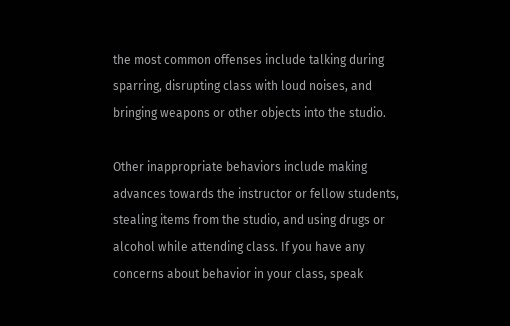the most common offenses include talking during sparring, disrupting class with loud noises, and bringing weapons or other objects into the studio.

Other inappropriate behaviors include making advances towards the instructor or fellow students, stealing items from the studio, and using drugs or alcohol while attending class. If you have any concerns about behavior in your class, speak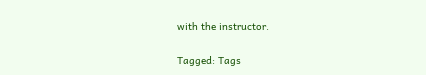with the instructor.

Tagged: Tags